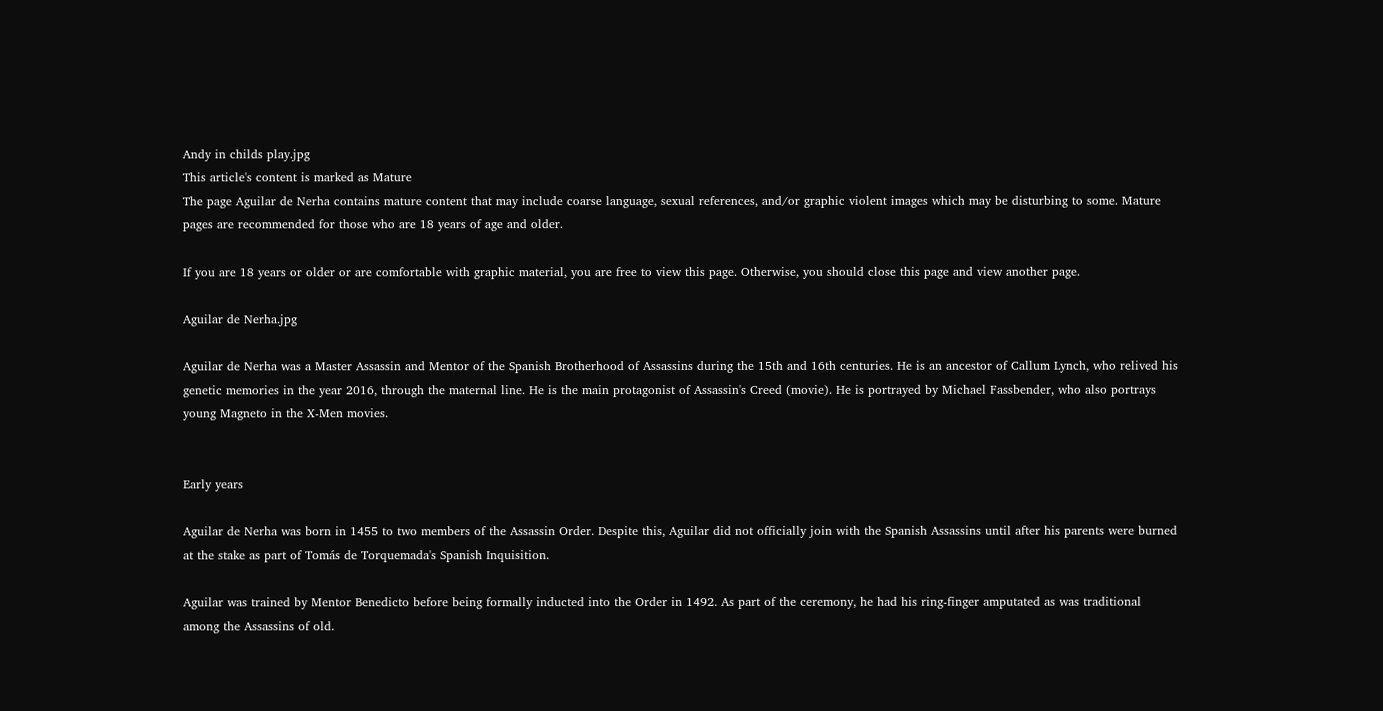Andy in childs play.jpg
This article's content is marked as Mature
The page Aguilar de Nerha contains mature content that may include coarse language, sexual references, and/or graphic violent images which may be disturbing to some. Mature pages are recommended for those who are 18 years of age and older.

If you are 18 years or older or are comfortable with graphic material, you are free to view this page. Otherwise, you should close this page and view another page.

Aguilar de Nerha.jpg

Aguilar de Nerha was a Master Assassin and Mentor of the Spanish Brotherhood of Assassins during the 15th and 16th centuries. He is an ancestor of Callum Lynch, who relived his genetic memories in the year 2016, through the maternal line. He is the main protagonist of Assassin's Creed (movie). He is portrayed by Michael Fassbender, who also portrays young Magneto in the X-Men movies.


Early years

Aguilar de Nerha was born in 1455 to two members of the Assassin Order. Despite this, Aguilar did not officially join with the Spanish Assassins until after his parents were burned at the stake as part of Tomás de Torquemada's Spanish Inquisition.

Aguilar was trained by Mentor Benedicto before being formally inducted into the Order in 1492. As part of the ceremony, he had his ring-finger amputated as was traditional among the Assassins of old.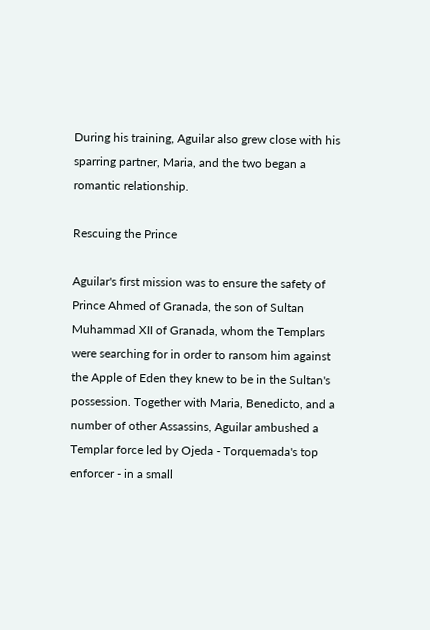During his training, Aguilar also grew close with his sparring partner, Maria, and the two began a romantic relationship.

Rescuing the Prince

Aguilar's first mission was to ensure the safety of Prince Ahmed of Granada, the son of Sultan Muhammad XII of Granada, whom the Templars were searching for in order to ransom him against the Apple of Eden they knew to be in the Sultan's possession. Together with Maria, Benedicto, and a number of other Assassins, Aguilar ambushed a Templar force led by Ojeda - Torquemada's top enforcer - in a small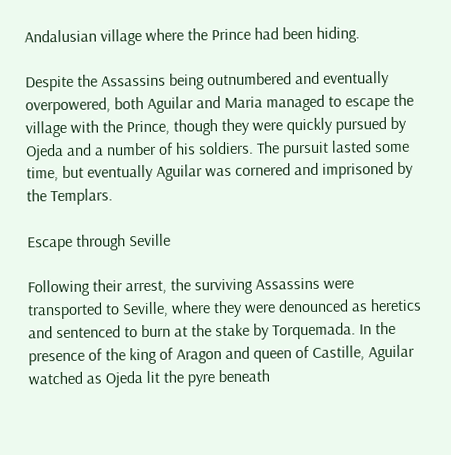Andalusian village where the Prince had been hiding.

Despite the Assassins being outnumbered and eventually overpowered, both Aguilar and Maria managed to escape the village with the Prince, though they were quickly pursued by Ojeda and a number of his soldiers. The pursuit lasted some time, but eventually Aguilar was cornered and imprisoned by the Templars.

Escape through Seville

Following their arrest, the surviving Assassins were transported to Seville, where they were denounced as heretics and sentenced to burn at the stake by Torquemada. In the presence of the king of Aragon and queen of Castille, Aguilar watched as Ojeda lit the pyre beneath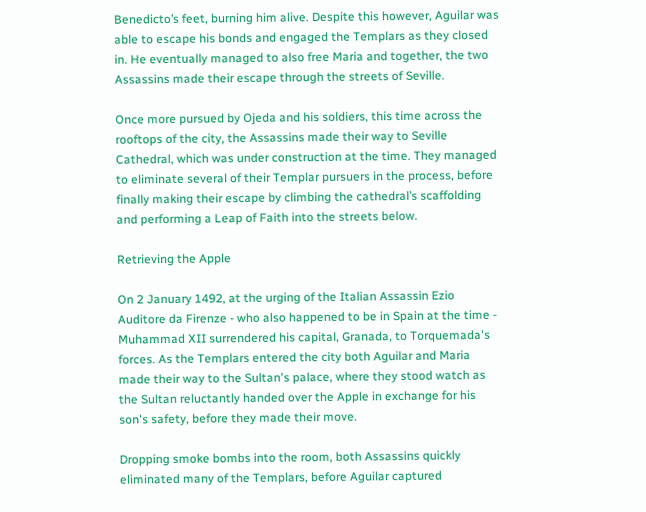Benedicto’s feet, burning him alive. Despite this however, Aguilar was able to escape his bonds and engaged the Templars as they closed in. He eventually managed to also free Maria and together, the two Assassins made their escape through the streets of Seville.

Once more pursued by Ojeda and his soldiers, this time across the rooftops of the city, the Assassins made their way to Seville Cathedral, which was under construction at the time. They managed to eliminate several of their Templar pursuers in the process, before finally making their escape by climbing the cathedral’s scaffolding and performing a Leap of Faith into the streets below.

Retrieving the Apple

On 2 January 1492, at the urging of the Italian Assassin Ezio Auditore da Firenze - who also happened to be in Spain at the time - Muhammad XII surrendered his capital, Granada, to Torquemada's forces. As the Templars entered the city both Aguilar and Maria made their way to the Sultan's palace, where they stood watch as the Sultan reluctantly handed over the Apple in exchange for his son's safety, before they made their move.

Dropping smoke bombs into the room, both Assassins quickly eliminated many of the Templars, before Aguilar captured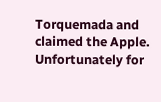Torquemada and claimed the Apple. Unfortunately for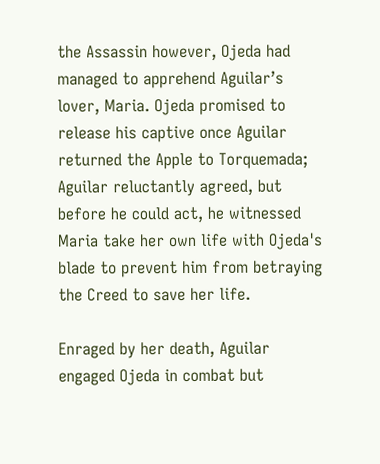the Assassin however, Ojeda had managed to apprehend Aguilar’s lover, Maria. Ojeda promised to release his captive once Aguilar returned the Apple to Torquemada; Aguilar reluctantly agreed, but before he could act, he witnessed Maria take her own life with Ojeda's blade to prevent him from betraying the Creed to save her life.

Enraged by her death, Aguilar engaged Ojeda in combat but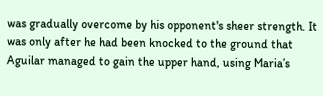was gradually overcome by his opponent's sheer strength. It was only after he had been knocked to the ground that Aguilar managed to gain the upper hand, using Maria’s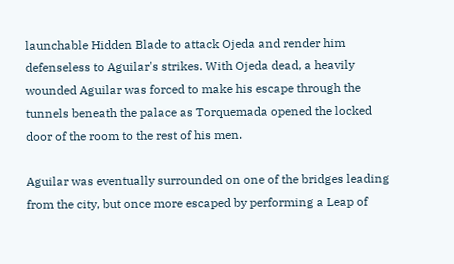launchable Hidden Blade to attack Ojeda and render him defenseless to Aguilar's strikes. With Ojeda dead, a heavily wounded Aguilar was forced to make his escape through the tunnels beneath the palace as Torquemada opened the locked door of the room to the rest of his men.

Aguilar was eventually surrounded on one of the bridges leading from the city, but once more escaped by performing a Leap of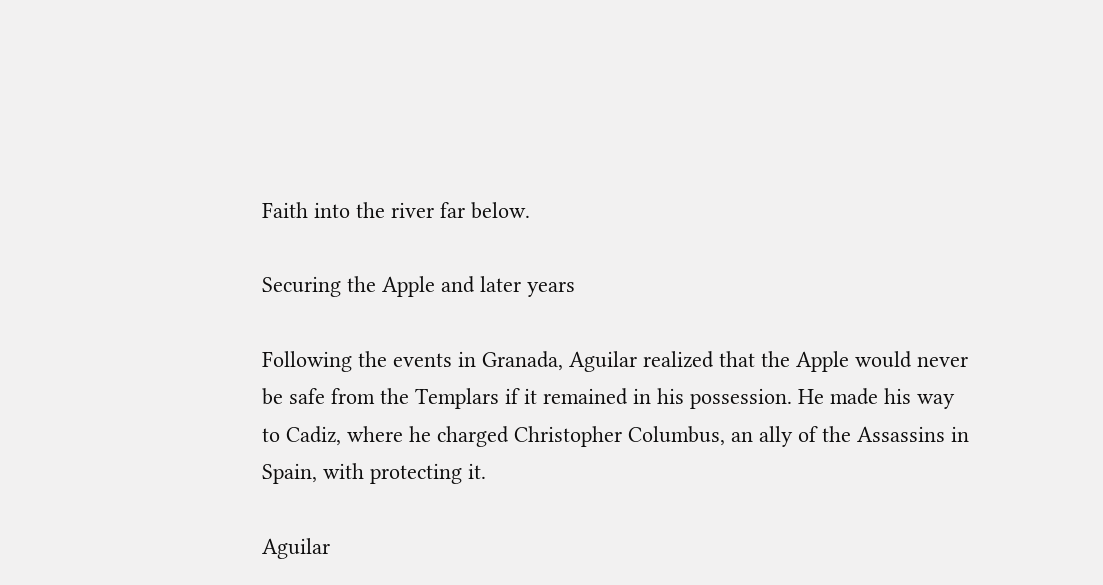Faith into the river far below.

Securing the Apple and later years

Following the events in Granada, Aguilar realized that the Apple would never be safe from the Templars if it remained in his possession. He made his way to Cadiz, where he charged Christopher Columbus, an ally of the Assassins in Spain, with protecting it.

Aguilar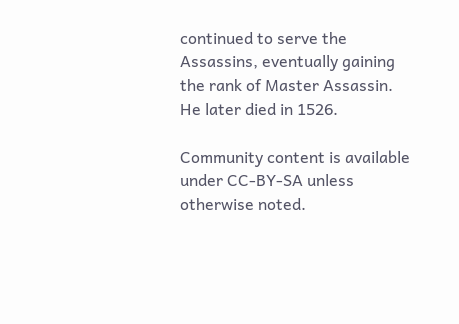continued to serve the Assassins, eventually gaining the rank of Master Assassin. He later died in 1526.

Community content is available under CC-BY-SA unless otherwise noted.